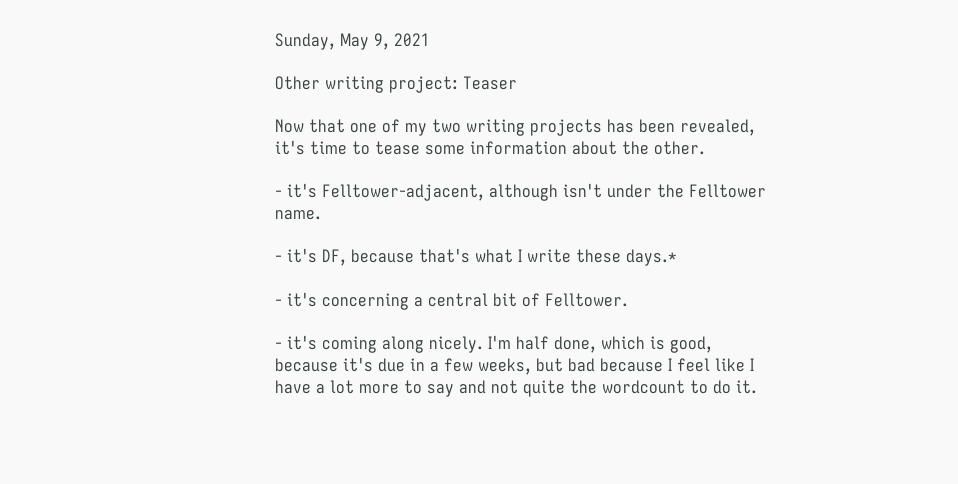Sunday, May 9, 2021

Other writing project: Teaser

Now that one of my two writing projects has been revealed, it's time to tease some information about the other.

- it's Felltower-adjacent, although isn't under the Felltower name.

- it's DF, because that's what I write these days.*

- it's concerning a central bit of Felltower.

- it's coming along nicely. I'm half done, which is good, because it's due in a few weeks, but bad because I feel like I have a lot more to say and not quite the wordcount to do it.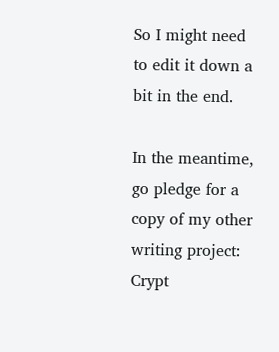So I might need to edit it down a bit in the end.

In the meantime, go pledge for a copy of my other writing project: Crypt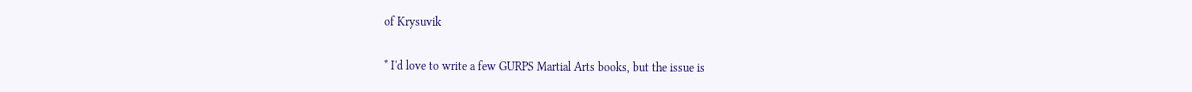of Krysuvik

* I'd love to write a few GURPS Martial Arts books, but the issue is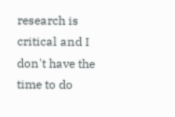research is critical and I don't have the time to do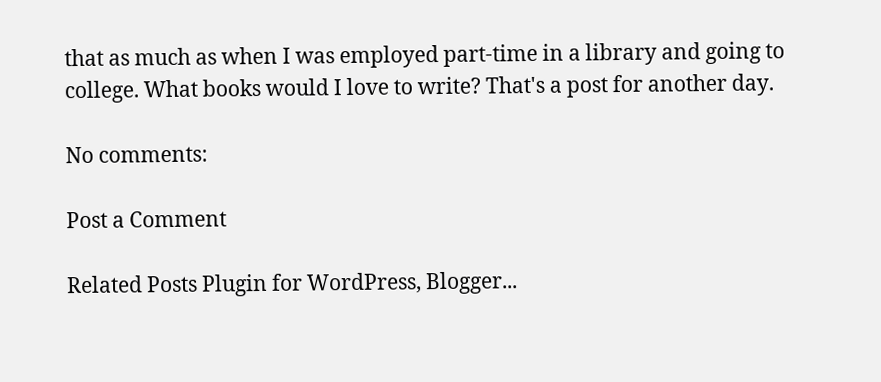that as much as when I was employed part-time in a library and going to college. What books would I love to write? That's a post for another day.

No comments:

Post a Comment

Related Posts Plugin for WordPress, Blogger...